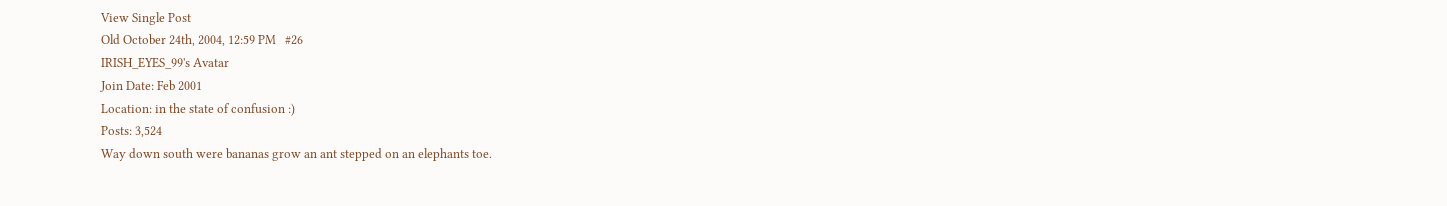View Single Post
Old October 24th, 2004, 12:59 PM   #26
IRISH_EYES_99's Avatar
Join Date: Feb 2001
Location: in the state of confusion :)
Posts: 3,524
Way down south were bananas grow an ant stepped on an elephants toe.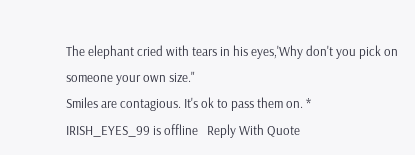The elephant cried with tears in his eyes,'Why don't you pick on someone your own size."
Smiles are contagious. It's ok to pass them on. *
IRISH_EYES_99 is offline   Reply With Quote